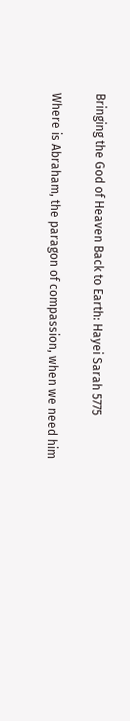Bringing the God of Heaven Back to Earth: Hayei Sarah 5775

Where is Abraham, the paragon of compassion, when we need him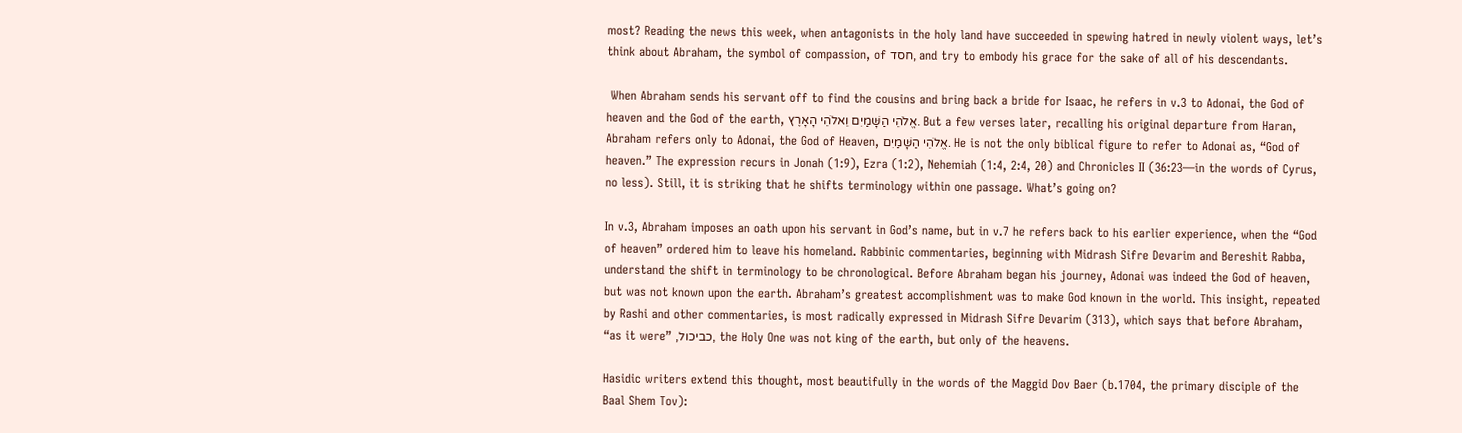most? Reading the news this week, when antagonists in the holy land have succeeded in spewing hatred in newly violent ways, let’s think about Abraham, the symbol of compassion, of חסד, and try to embody his grace for the sake of all of his descendants.

 When Abraham sends his servant off to find the cousins and bring back a bride for Isaac, he refers in v.3 to Adonai, the God of heaven and the God of the earth, אֱלֹהֵי הַשָּׁמַיִם וֵאלֹהֵי הָאָרֶץ. But a few verses later, recalling his original departure from Haran, Abraham refers only to Adonai, the God of Heaven, אֱלֹהֵי הַשָּׁמַיִם. He is not the only biblical figure to refer to Adonai as, “God of heaven.” The expression recurs in Jonah (1:9), Ezra (1:2), Nehemiah (1:4, 2:4, 20) and Chronicles II (36:23—in the words of Cyrus, no less). Still, it is striking that he shifts terminology within one passage. What’s going on?

In v.3, Abraham imposes an oath upon his servant in God’s name, but in v.7 he refers back to his earlier experience, when the “God of heaven” ordered him to leave his homeland. Rabbinic commentaries, beginning with Midrash Sifre Devarim and Bereshit Rabba, understand the shift in terminology to be chronological. Before Abraham began his journey, Adonai was indeed the God of heaven, but was not known upon the earth. Abraham’s greatest accomplishment was to make God known in the world. This insight, repeated by Rashi and other commentaries, is most radically expressed in Midrash Sifre Devarim (313), which says that before Abraham, “as it were” ,כביכול, the Holy One was not king of the earth, but only of the heavens.

Hasidic writers extend this thought, most beautifully in the words of the Maggid Dov Baer (b.1704, the primary disciple of the Baal Shem Tov):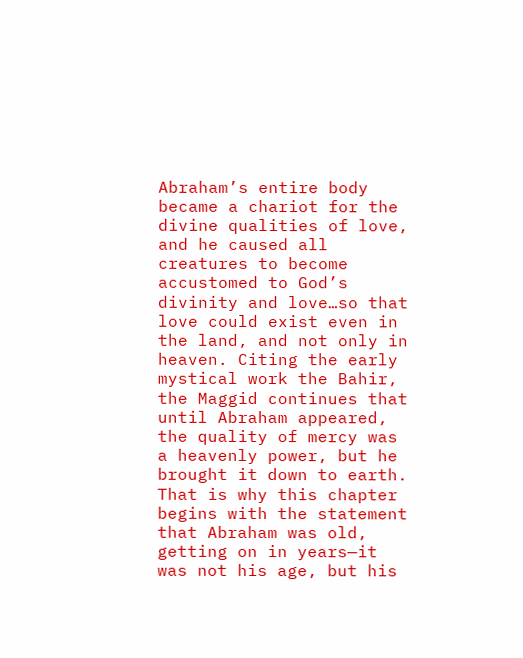Abraham’s entire body became a chariot for the divine qualities of love, and he caused all creatures to become accustomed to God’s divinity and love…so that love could exist even in the land, and not only in heaven. Citing the early mystical work the Bahir, the Maggid continues that until Abraham appeared, the quality of mercy was a heavenly power, but he brought it down to earth. That is why this chapter begins with the statement that Abraham was old, getting on in years—it was not his age, but his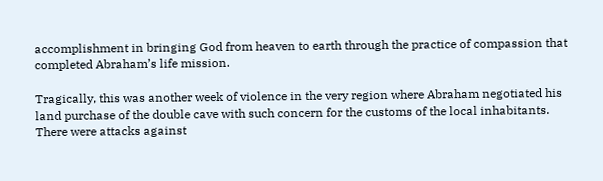accomplishment in bringing God from heaven to earth through the practice of compassion that completed Abraham’s life mission.

Tragically, this was another week of violence in the very region where Abraham negotiated his land purchase of the double cave with such concern for the customs of the local inhabitants. There were attacks against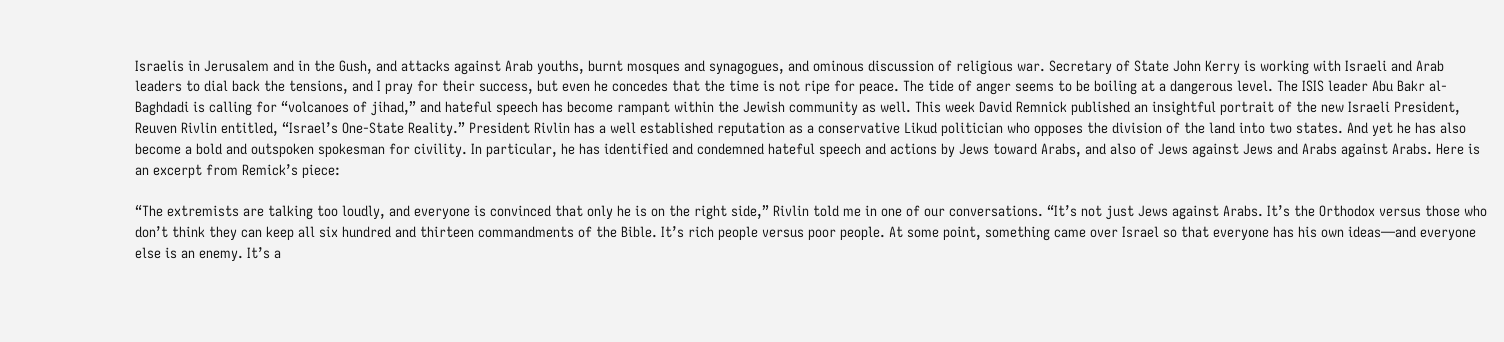Israelis in Jerusalem and in the Gush, and attacks against Arab youths, burnt mosques and synagogues, and ominous discussion of religious war. Secretary of State John Kerry is working with Israeli and Arab leaders to dial back the tensions, and I pray for their success, but even he concedes that the time is not ripe for peace. The tide of anger seems to be boiling at a dangerous level. The ISIS leader Abu Bakr al-Baghdadi is calling for “volcanoes of jihad,” and hateful speech has become rampant within the Jewish community as well. This week David Remnick published an insightful portrait of the new Israeli President, Reuven Rivlin entitled, “Israel’s One-State Reality.” President Rivlin has a well established reputation as a conservative Likud politician who opposes the division of the land into two states. And yet he has also become a bold and outspoken spokesman for civility. In particular, he has identified and condemned hateful speech and actions by Jews toward Arabs, and also of Jews against Jews and Arabs against Arabs. Here is an excerpt from Remick’s piece:

“The extremists are talking too loudly, and everyone is convinced that only he is on the right side,” Rivlin told me in one of our conversations. “It’s not just Jews against Arabs. It’s the Orthodox versus those who don’t think they can keep all six hundred and thirteen commandments of the Bible. It’s rich people versus poor people. At some point, something came over Israel so that everyone has his own ideas—and everyone else is an enemy. It’s a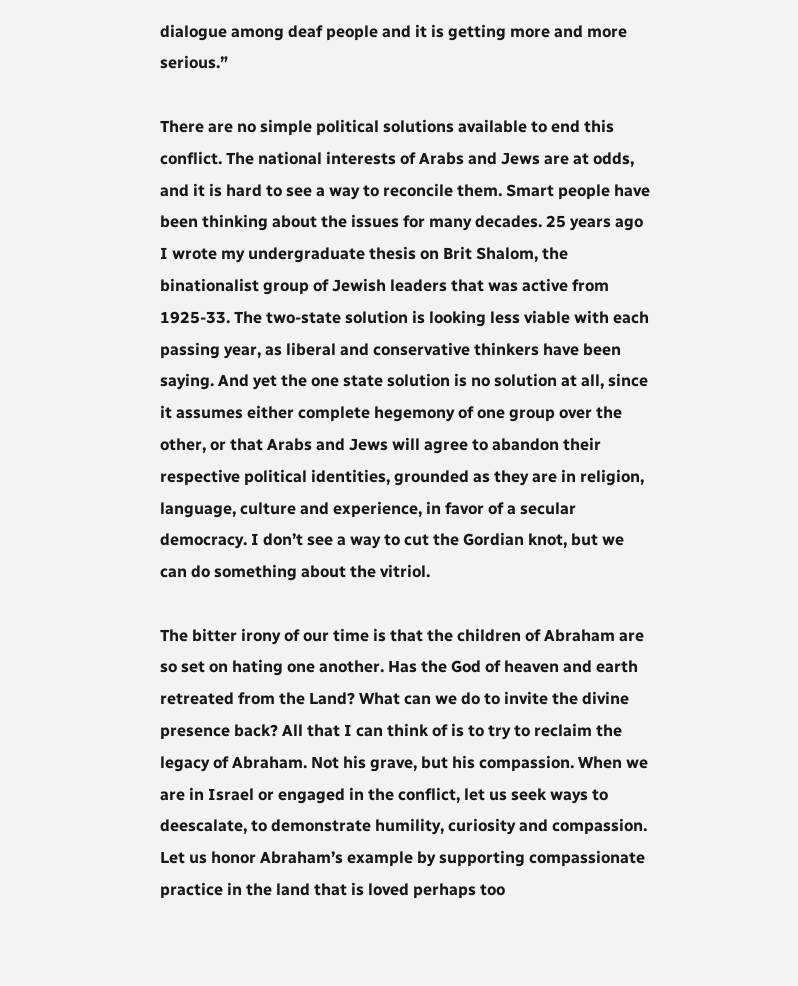dialogue among deaf people and it is getting more and more serious.”

There are no simple political solutions available to end this conflict. The national interests of Arabs and Jews are at odds, and it is hard to see a way to reconcile them. Smart people have been thinking about the issues for many decades. 25 years ago I wrote my undergraduate thesis on Brit Shalom, the binationalist group of Jewish leaders that was active from 1925-33. The two-state solution is looking less viable with each passing year, as liberal and conservative thinkers have been saying. And yet the one state solution is no solution at all, since it assumes either complete hegemony of one group over the other, or that Arabs and Jews will agree to abandon their respective political identities, grounded as they are in religion, language, culture and experience, in favor of a secular democracy. I don’t see a way to cut the Gordian knot, but we can do something about the vitriol.

The bitter irony of our time is that the children of Abraham are so set on hating one another. Has the God of heaven and earth retreated from the Land? What can we do to invite the divine presence back? All that I can think of is to try to reclaim the legacy of Abraham. Not his grave, but his compassion. When we are in Israel or engaged in the conflict, let us seek ways to deescalate, to demonstrate humility, curiosity and compassion. Let us honor Abraham’s example by supporting compassionate practice in the land that is loved perhaps too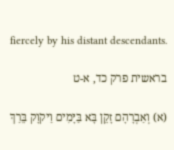fiercely by his distant descendants.

בראשית פרק כד, א-ט

(א) וְאַבְרָהָם זָקֵן בָּא בַּיָּמִים וַיקֹוָק בֵּרַךְ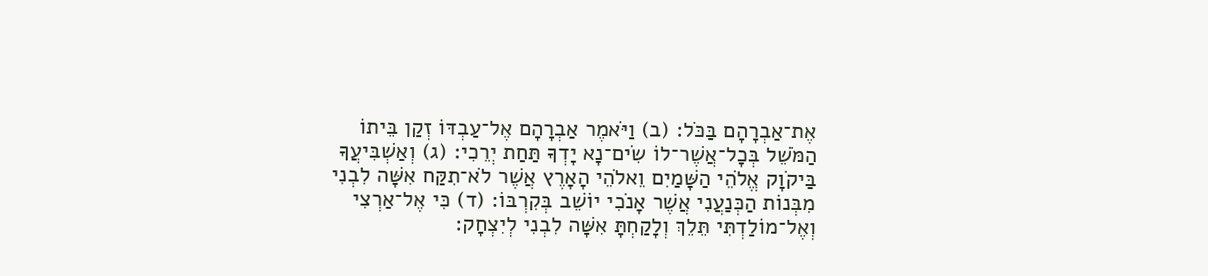אֶת־אַבְרָהָם בַּכֹּל: (ב) וַיֹּאמֶר אַבְרָהָם אֶל־עַבְדּוֹ זְקַן בֵּיתוֹ הַמֹּשֵׁל בְּכָל־אֲשֶׁר־לוֹ שִׂים־נָא יָדְךָ תַּחַת יְרֵכִי: (ג) וְאַשְׁבִּיעֲךָ בַּיקֹוָק אֱלֹהֵי הַשָּׁמַיִם וֵאלֹהֵי הָאָרֶץ אֲשֶׁר לֹא־תִקַּח אִשָּׁה לִבְנִי מִבְּנוֹת הַכְּנַעֲנִי אֲשֶׁר אָנֹכִי יוֹשֵׁב בְּקִרְבּוֹ: (ד) כִּי אֶל־אַרְצִי וְאֶל־מוֹלַדְתִּי תֵּלֵךְ וְלָקַחְתָּ אִשָּׁה לִבְנִי לְיִצְחָק: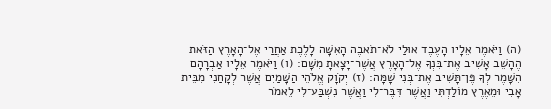(ה) וַיֹּאמֶר אֵלָיו הָעֶבֶד אוּלַי לֹא־תֹאבֶה הָאִשָּׁה לָלֶכֶת אַחֲרַי אֶל־הָאָרֶץ הַזֹּאת הֶהָשֵׁב אָשִׁיב אֶת־בִּנְךָ אֶל־הָאָרֶץ אֲשֶׁר־יָצָאתָ מִשָּׁם: (ו) וַיֹּאמֶר אֵלָיו אַבְרָהָם הִשָּׁמֶר לְךָ פֶּן־תָּשִׁיב אֶת־בְּנִי שָׁמָּה: (ז) יְקֹוָק אֱלֹהֵי הַשָּׁמַיִם אֲשֶׁר לְקָחַנִי מִבֵּית אָבִי וּמֵאֶרֶץ מוֹלַדְתִּי וַאֲשֶׁר דִּבֶּר־לִי וַאֲשֶׁר נִשְׁבַּע־לִי לֵאמֹר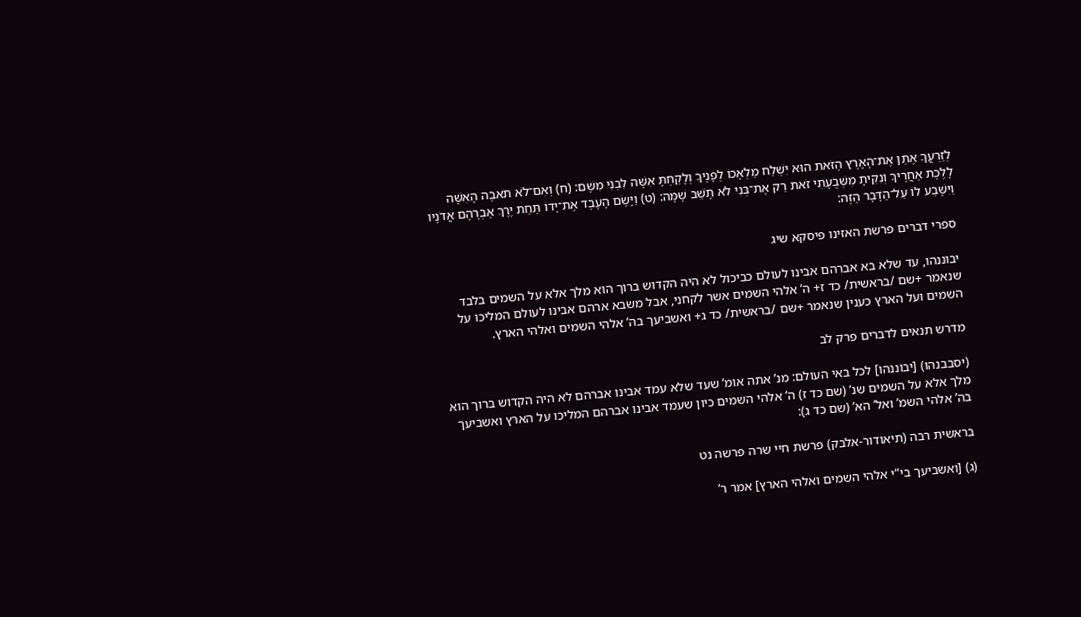לְזַרְעֲךָ אֶתֵּן אֶת־הָאָרֶץ הַזֹּאת הוּא יִשְׁלַח מַלְאָכוֹ לְפָנֶיךָ וְלָקַחְתָּ אִשָּׁה לִבְנִי מִשָּׁם: (ח) וְאִם־לֹא תֹאבֶה הָאִשָּׁה לָלֶכֶת אַחֲרֶיךָ וְנִקִּיתָ מִשְּׁבֻעָתִי זֹאת רַק אֶת־בְּנִי לֹא תָשֵׁב שָׁמָּה: (ט) וַיָּשֶׂם הָעֶבֶד אֶת־יָדוֹ תַּחַת יֶרֶךְ אַבְרָהָם אֲדֹנָיו וַיִּשָּׁבַע לוֹ עַל־הַדָּבָר הַזֶּה:

ספרי דברים פרשת האזינו פיסקא שיג

יבוננהו, עד שלא בא אברהם אבינו לעולם כביכול לא היה הקדוש ברוך הוא מלך אלא על השמים בלבד שנאמר +שם /בראשית/ כד ז+ ה’ אלהי השמים אשר לקחני, אבל משבא ארהם אבינו לעולם המליכו על השמים ועל הארץ כענין שנאמר +שם /בראשית/ כד ג+ ואשביעך בה’ אלהי השמים ואלהי הארץ.

מדרש תנאים לדברים פרק לב

(יסבבנהו) [יבוננהו] לכל באי העולם: מנ’ אתה אומ’ שעד שלא עמד אבינו אברהם לא היה הקדוש ברוך הוא מלך אלא על השמים שנ’ (שם כד ז) ה’ אלהי השמים כיון שעמד אבינו אברהם המליכו על הארץ ואשביעך בה’ אלהי השמ’ ואל’ הא’ (שם כד ג):

בראשית רבה (תיאודור-אלבק) פרשת חיי שרה פרשה נט

(ג) [ואשביעך בי”י אלהי השמים ואלהי הארץ] אמר ר’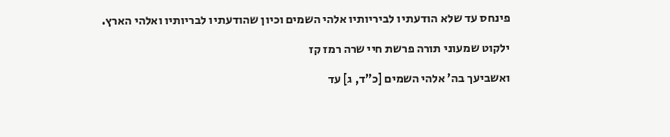פינחס עד שלא הודעתיו לביריותיו אלהי השמים וכיון שהודעתיו לבריותיו ואלהי הארץ.

ילקוט שמעוני תורה פרשת חיי שרה רמז קז

ואשביעך בה’ אלהי השמים [כ”ד, ג] עד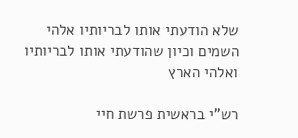שלא הודעתי אותו לבריותיו אלהי השמים וכיון שהודעתי אותו לבריותיו ואלהי הארץ

רש”י בראשית פרשת חיי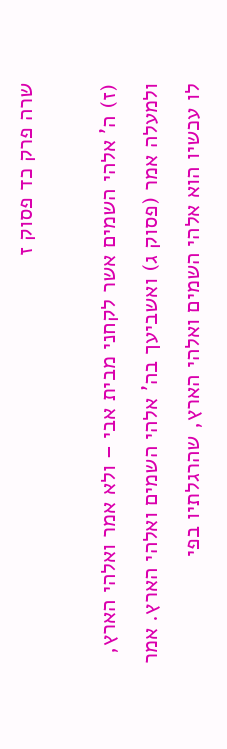שרה פרק כד פסוק ז

(ז) ה’ אלהי השמים אשר לקחני מבית אבי – ולא אמר ואלהי הארץ, ולמעלה אמר (פסוק ג) ואשביעך בה’ אלהי השמים ואלהי הארץ. אמר לו עכשיו הוא אלהי השמים ואלהי הארץ, שהרגלתיו בפי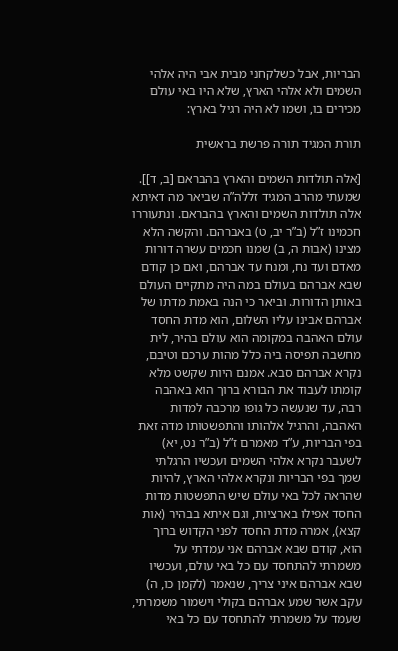הבריות, אבל כשלקחני מבית אבי היה אלהי השמים ולא אלהי הארץ, שלא היו באי עולם מכירים בו, ושמו לא היה רגיל בארץ:

תורת המגיד תורה פרשת בראשית

[אלה תולדות השמים והארץ בהבראם [ב, ד]]. שמעתי מהרב המגיד זללה”ה שביאר מה דאיתא אלה תולדות השמים והארץ בהבראם. ונתעוררו חכמינו ז”ל (ב”ר יב, ט) באברהם. והקשה הלא מצינו (אבות ה, ב) שמנו חכמים עשרה דורות מאדם ועד נח, ומנח עד אברהם, ואם כן קודם שבא אברהם בעולם במה היה מתקיים העולם באותן הדורות. וביאר כי הנה באמת מדתו של אברהם אבינו עליו השלום, הוא מדת החסד עולם האהבה במקומה הוא עולם בהיר, לית מחשבה תפיסה ביה כלל מהות ערכם וטיבם, נקרא אברהם סבא. אמנם היות שקשט מלא קומתו לעבוד את הבורא ברוך הוא באהבה רבה, עד שנעשה כל גופו מרכבה למדות האהבה, והרגיל אלהותו והתפשטותו מדה זאת בפי הבריות, ע”ד מאמרם ז”ל (ב”ר נט, יא) לשעבר נקרא אלהי השמים ועכשיו הרגלתי שמך בפי הבריות ונקרא אלהי הארץ, להיות שהראה לכל באי עולם שיש התפשטות מדות החסד אפילו בארציות, וגם איתא בבהיר (אות קצא), אמרה מדת החסד לפני הקדוש ברוך הוא, קודם שבא אברהם אני עמדתי על משמרתי להתחסד עם כל באי עולם, ועכשיו שבא אברהם איני צריך, שנאמר (לקמן כו, ה) עקב אשר שמע אברהם בקולי וישמור משמרתי, שעמד על משמרתי להתחסד עם כל באי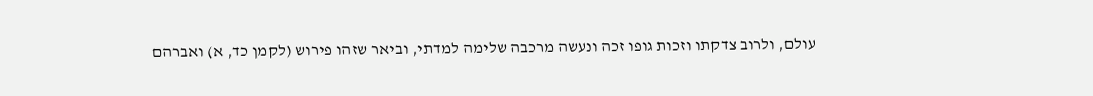עולם, ולרוב צדקתו וזכות גופו זכה ונעשה מרכבה שלימה למדתי, וביאר שזהו פירוש (לקמן כד, א) ואברהם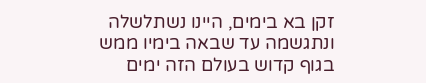זקן בא בימים, היינו נשתלשלה ונתגשמה עד שבאה בימיו ממש בגוף קדוש בעולם הזה ימים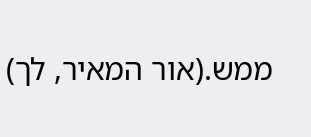ממש.(אור המאיר, לך)